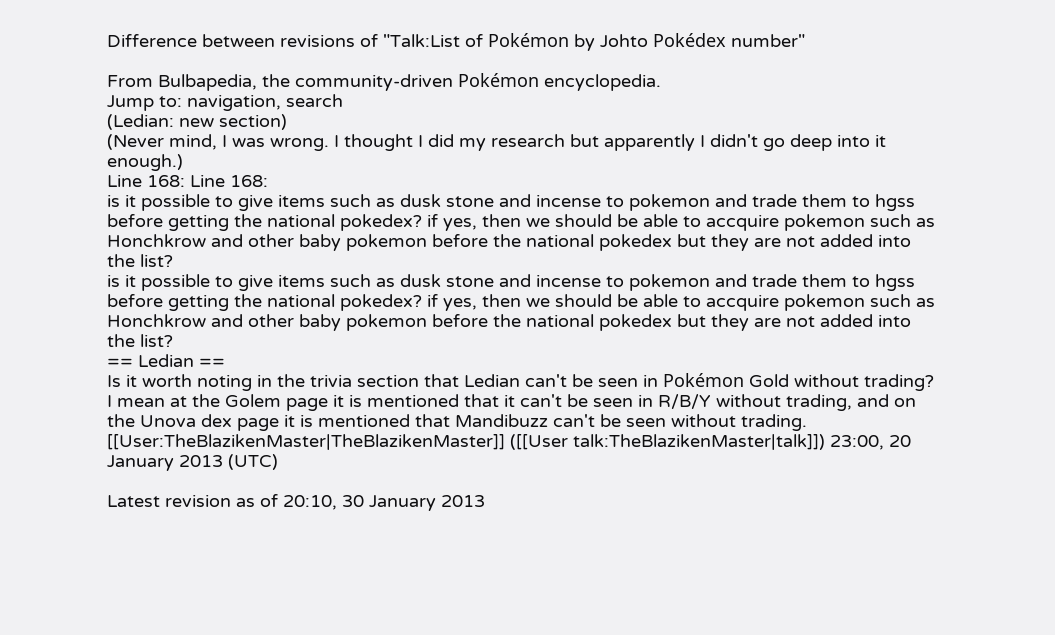Difference between revisions of "Talk:List of Pokémon by Johto Pokédex number"

From Bulbapedia, the community-driven Pokémon encyclopedia.
Jump to: navigation, search
(Ledian: new section)
(Never mind, I was wrong. I thought I did my research but apparently I didn't go deep into it enough.)
Line 168: Line 168:
is it possible to give items such as dusk stone and incense to pokemon and trade them to hgss before getting the national pokedex? if yes, then we should be able to accquire pokemon such as Honchkrow and other baby pokemon before the national pokedex but they are not added into the list?
is it possible to give items such as dusk stone and incense to pokemon and trade them to hgss before getting the national pokedex? if yes, then we should be able to accquire pokemon such as Honchkrow and other baby pokemon before the national pokedex but they are not added into the list?
== Ledian ==
Is it worth noting in the trivia section that Ledian can't be seen in Pokémon Gold without trading?
I mean at the Golem page it is mentioned that it can't be seen in R/B/Y without trading, and on the Unova dex page it is mentioned that Mandibuzz can't be seen without trading. [[User:TheBlazikenMaster|TheBlazikenMaster]] ([[User talk:TheBlazikenMaster|talk]]) 23:00, 20 January 2013 (UTC)

Latest revision as of 20:10, 30 January 2013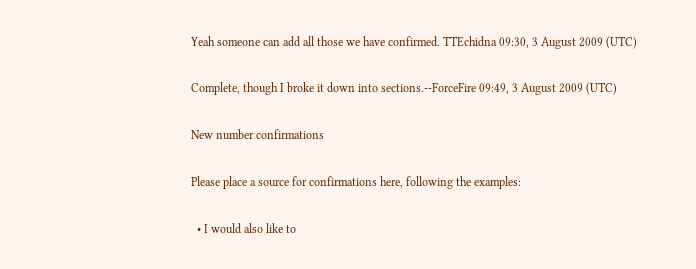Yeah someone can add all those we have confirmed. TTEchidna 09:30, 3 August 2009 (UTC)

Complete, though I broke it down into sections.--ForceFire 09:49, 3 August 2009 (UTC)

New number confirmations

Please place a source for confirmations here, following the examples:

  • I would also like to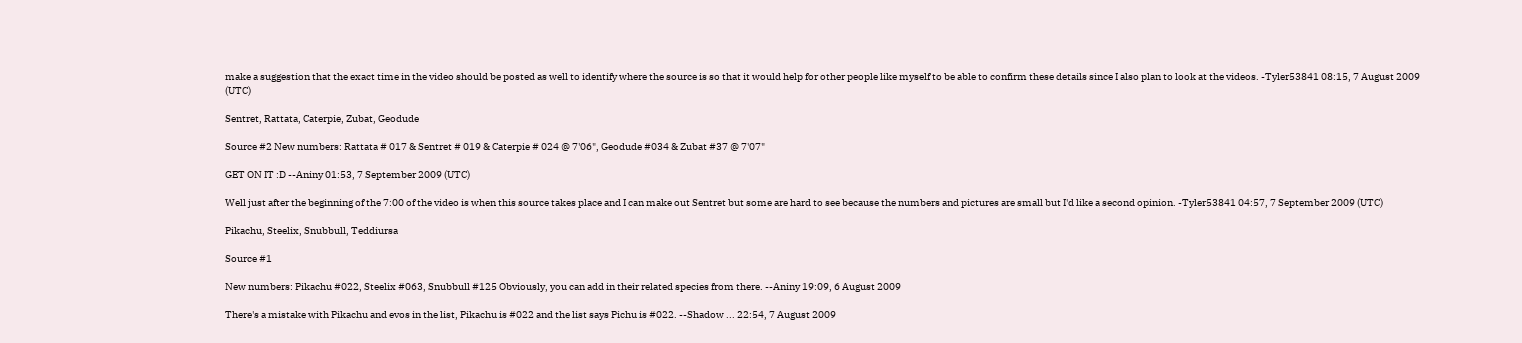make a suggestion that the exact time in the video should be posted as well to identify where the source is so that it would help for other people like myself to be able to confirm these details since I also plan to look at the videos. -Tyler53841 08:15, 7 August 2009 (UTC)

Sentret, Rattata, Caterpie, Zubat, Geodude

Source #2 New numbers: Rattata # 017 & Sentret # 019 & Caterpie # 024 @ 7'06", Geodude #034 & Zubat #37 @ 7'07"

GET ON IT :D --Aniny 01:53, 7 September 2009 (UTC)

Well just after the beginning of the 7:00 of the video is when this source takes place and I can make out Sentret but some are hard to see because the numbers and pictures are small but I'd like a second opinion. -Tyler53841 04:57, 7 September 2009 (UTC)

Pikachu, Steelix, Snubbull, Teddiursa

Source #1

New numbers: Pikachu #022, Steelix #063, Snubbull #125 Obviously, you can add in their related species from there. --Aniny 19:09, 6 August 2009

There's a mistake with Pikachu and evos in the list, Pikachu is #022 and the list says Pichu is #022. --Shadow ... 22:54, 7 August 2009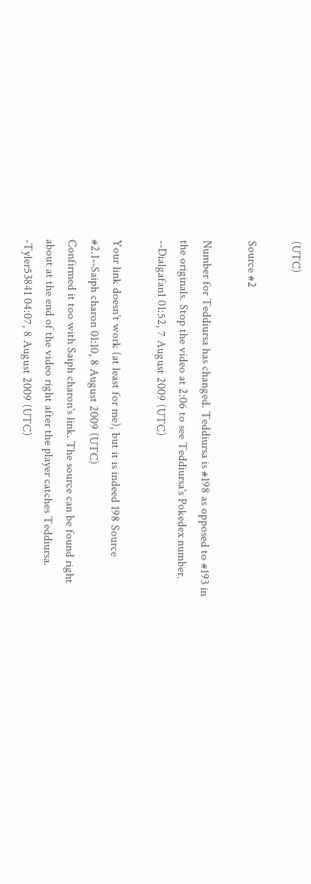(UTC)

Source #2

Number for Teddiursa has changed. Teddiursa is #198 as opposed to #193 in the originals. Stop the video at 2:06 to see Teddiursa's Pokedex number. --Dialgafan1 01:52, 7 August 2009 (UTC)

Your link doesn't work (at least for me), but it is indeed 198 Source #2.1--Saiph charon 01:10, 8 August 2009 (UTC)
Confirmed it too with Saiph charon's link. The source can be found right about at the end of the video right after the player catches Teddiursa. -Tyler53841 04:07, 8 August 2009 (UTC)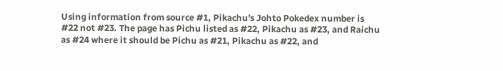Using information from source #1, Pikachu's Johto Pokedex number is #22 not #23. The page has Pichu listed as #22, Pikachu as #23, and Raichu as #24 where it should be Pichu as #21, Pikachu as #22, and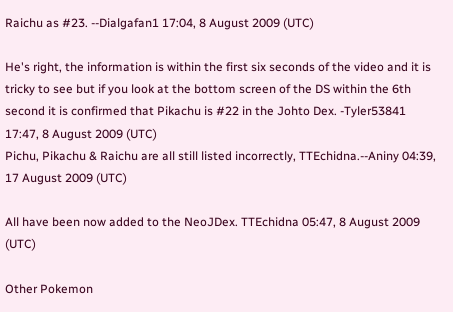Raichu as #23. --Dialgafan1 17:04, 8 August 2009 (UTC)

He's right, the information is within the first six seconds of the video and it is tricky to see but if you look at the bottom screen of the DS within the 6th second it is confirmed that Pikachu is #22 in the Johto Dex. -Tyler53841 17:47, 8 August 2009 (UTC)
Pichu, Pikachu & Raichu are all still listed incorrectly, TTEchidna.--Aniny 04:39, 17 August 2009 (UTC)

All have been now added to the NeoJDex. TTEchidna 05:47, 8 August 2009 (UTC)

Other Pokemon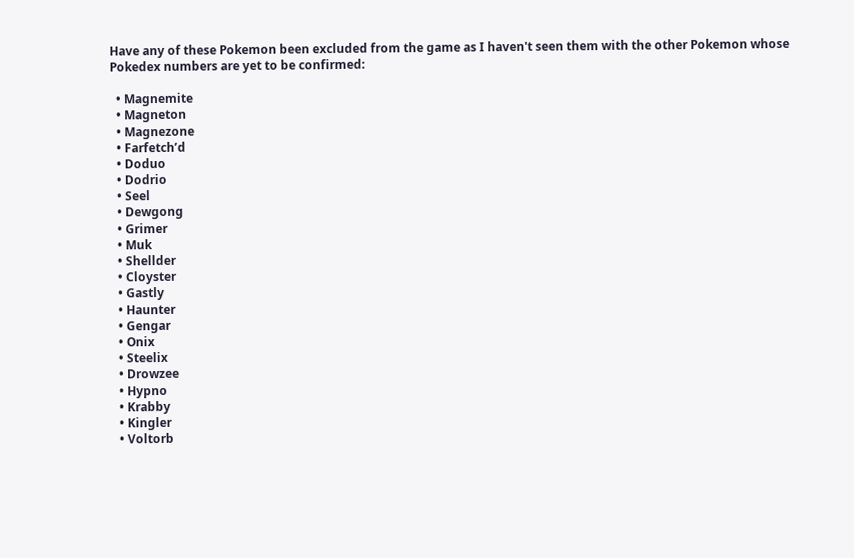Have any of these Pokemon been excluded from the game as I haven't seen them with the other Pokemon whose Pokedex numbers are yet to be confirmed:

  • Magnemite
  • Magneton
  • Magnezone
  • Farfetch’d
  • Doduo
  • Dodrio
  • Seel
  • Dewgong
  • Grimer
  • Muk
  • Shellder
  • Cloyster
  • Gastly
  • Haunter
  • Gengar
  • Onix
  • Steelix
  • Drowzee
  • Hypno
  • Krabby
  • Kingler
  • Voltorb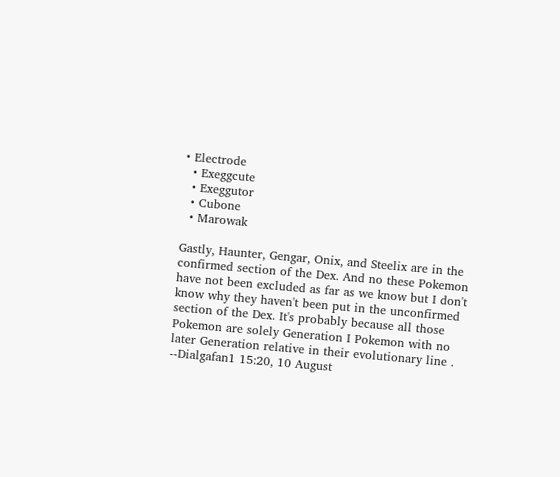• Electrode
  • Exeggcute
  • Exeggutor
  • Cubone
  • Marowak

Gastly, Haunter, Gengar, Onix, and Steelix are in the confirmed section of the Dex. And no these Pokemon have not been excluded as far as we know but I don't know why they haven't been put in the unconfirmed section of the Dex. It's probably because all those Pokemon are solely Generation I Pokemon with no later Generation relative in their evolutionary line . --Dialgafan1 15:20, 10 August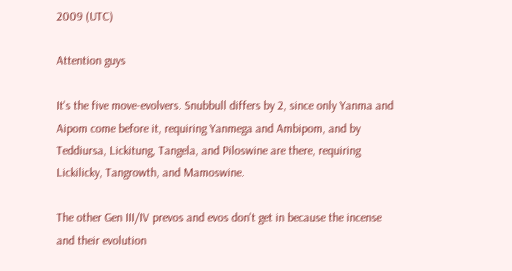2009 (UTC)

Attention guys

It's the five move-evolvers. Snubbull differs by 2, since only Yanma and Aipom come before it, requiring Yanmega and Ambipom, and by Teddiursa, Lickitung, Tangela, and Piloswine are there, requiring Lickilicky, Tangrowth, and Mamoswine.

The other Gen III/IV prevos and evos don't get in because the incense and their evolution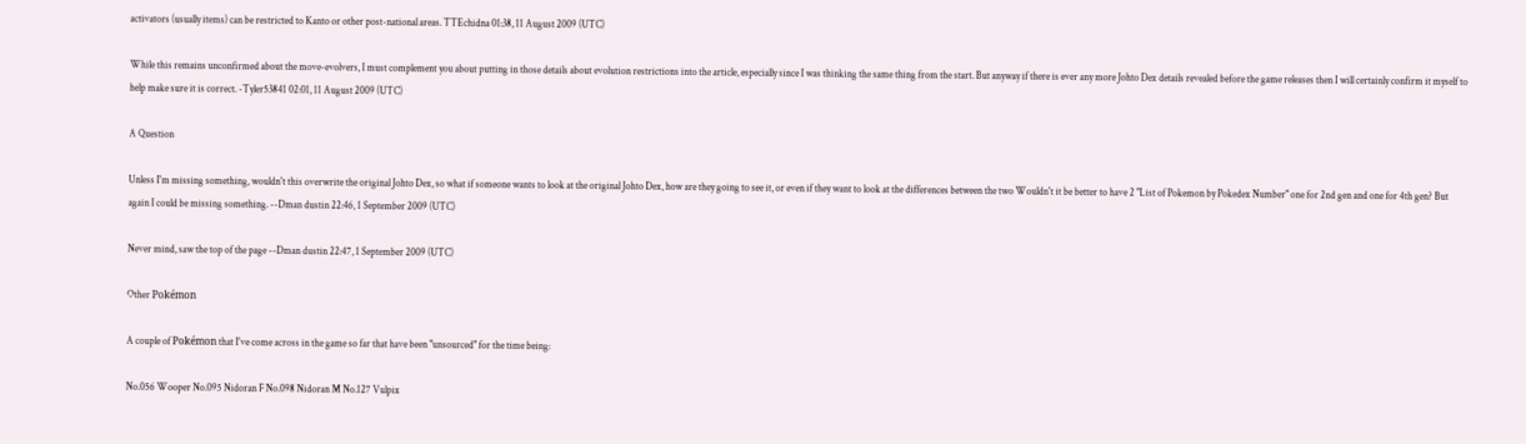activators (usually items) can be restricted to Kanto or other post-national areas. TTEchidna 01:38, 11 August 2009 (UTC)

While this remains unconfirmed about the move-evolvers, I must complement you about putting in those details about evolution restrictions into the article, especially since I was thinking the same thing from the start. But anyway if there is ever any more Johto Dex details revealed before the game releases then I will certainly confirm it myself to help make sure it is correct. -Tyler53841 02:01, 11 August 2009 (UTC)

A Question

Unless I'm missing something, wouldn't this overwrite the original Johto Dex, so what if someone wants to look at the original Johto Dex, how are they going to see it, or even if they want to look at the differences between the two Wouldn't it be better to have 2 "List of Pokemon by Pokedex Number" one for 2nd gen and one for 4th gen? But again I could be missing something. --Dman dustin 22:46, 1 September 2009 (UTC)

Never mind, saw the top of the page --Dman dustin 22:47, 1 September 2009 (UTC)

Other Pokémon

A couple of Pokémon that I've come across in the game so far that have been "unsourced" for the time being:

No.056 Wooper No.095 Nidoran F No.098 Nidoran M No.127 Vulpix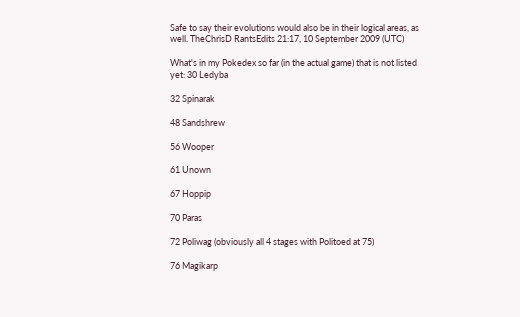Safe to say their evolutions would also be in their logical areas, as well. TheChrisD RantsEdits 21:17, 10 September 2009 (UTC)

What's in my Pokedex so far (in the actual game) that is not listed yet: 30 Ledyba

32 Spinarak

48 Sandshrew

56 Wooper

61 Unown

67 Hoppip

70 Paras

72 Poliwag (obviously all 4 stages with Politoed at 75)

76 Magikarp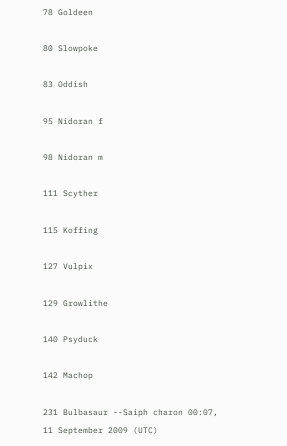78 Goldeen

80 Slowpoke

83 Oddish

95 Nidoran f

98 Nidoran m

111 Scyther

115 Koffing

127 Vulpix

129 Growlithe

140 Psyduck

142 Machop

231 Bulbasaur --Saiph charon 00:07, 11 September 2009 (UTC)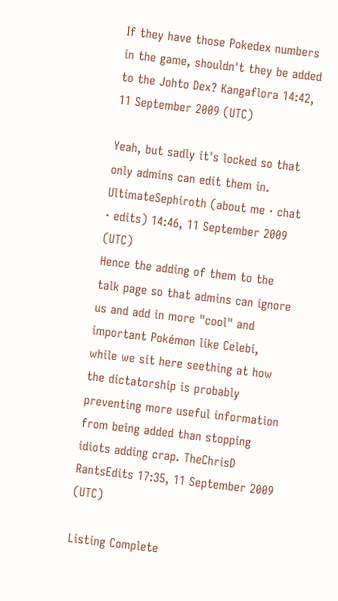If they have those Pokedex numbers in the game, shouldn't they be added to the Johto Dex? Kangaflora 14:42, 11 September 2009 (UTC)

Yeah, but sadly it's locked so that only admins can edit them in. UltimateSephiroth (about me · chat · edits) 14:46, 11 September 2009 (UTC)
Hence the adding of them to the talk page so that admins can ignore us and add in more "cool" and important Pokémon like Celebi, while we sit here seething at how the dictatorship is probably preventing more useful information from being added than stopping idiots adding crap. TheChrisD RantsEdits 17:35, 11 September 2009 (UTC)

Listing Complete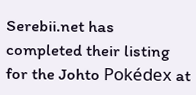Serebii.net has completed their listing for the Johto Pokédex at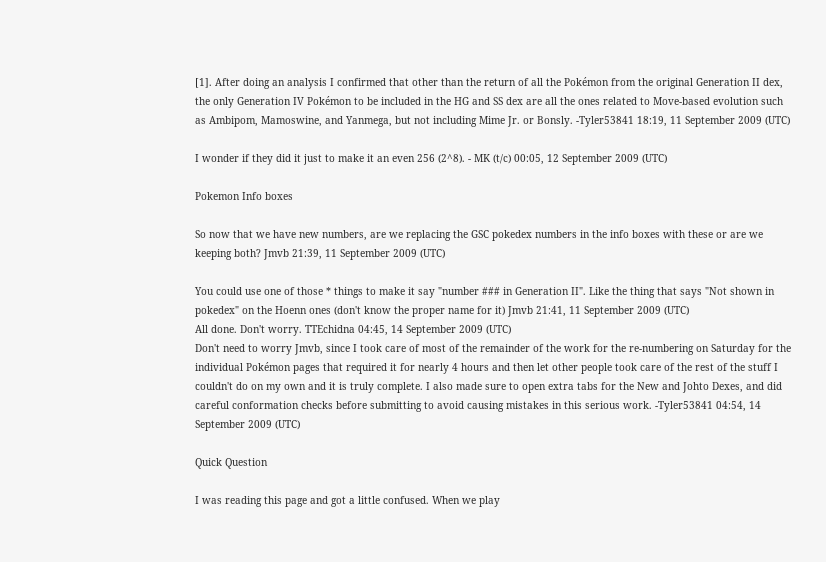[1]. After doing an analysis I confirmed that other than the return of all the Pokémon from the original Generation II dex, the only Generation IV Pokémon to be included in the HG and SS dex are all the ones related to Move-based evolution such as Ambipom, Mamoswine, and Yanmega, but not including Mime Jr. or Bonsly. -Tyler53841 18:19, 11 September 2009 (UTC)

I wonder if they did it just to make it an even 256 (2^8). - MK (t/c) 00:05, 12 September 2009 (UTC)

Pokemon Info boxes

So now that we have new numbers, are we replacing the GSC pokedex numbers in the info boxes with these or are we keeping both? Jmvb 21:39, 11 September 2009 (UTC)

You could use one of those * things to make it say "number ### in Generation II". Like the thing that says "Not shown in pokedex" on the Hoenn ones (don't know the proper name for it) Jmvb 21:41, 11 September 2009 (UTC)
All done. Don't worry. TTEchidna 04:45, 14 September 2009 (UTC)
Don't need to worry Jmvb, since I took care of most of the remainder of the work for the re-numbering on Saturday for the individual Pokémon pages that required it for nearly 4 hours and then let other people took care of the rest of the stuff I couldn't do on my own and it is truly complete. I also made sure to open extra tabs for the New and Johto Dexes, and did careful conformation checks before submitting to avoid causing mistakes in this serious work. -Tyler53841 04:54, 14 September 2009 (UTC)

Quick Question

I was reading this page and got a little confused. When we play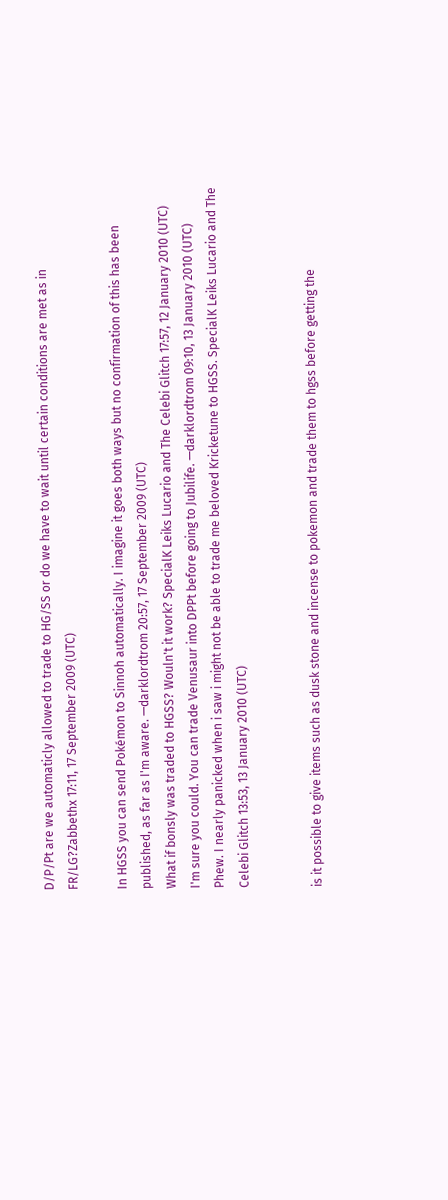D/P/Pt are we automaticly allowed to trade to HG/SS or do we have to wait until certain conditions are met as in FR/LG?Zabbethx 17:11, 17 September 2009 (UTC)

In HGSS you can send Pokémon to Sinnoh automatically. I imagine it goes both ways but no confirmation of this has been published, as far as I'm aware. —darklordtrom 20:57, 17 September 2009 (UTC)
What if bonsly was traded to HGSS? Wouln't it work? SpecialK Leiks Lucario and The Celebi Glitch 17:57, 12 January 2010 (UTC)
I'm sure you could. You can trade Venusaur into DPPt before going to Jubilife. —darklordtrom 09:10, 13 January 2010 (UTC)
Phew. I nearly panicked when i saw i might not be able to trade me beloved Kricketune to HGSS. SpecialK Leiks Lucario and The Celebi Glitch 13:53, 13 January 2010 (UTC)


is it possible to give items such as dusk stone and incense to pokemon and trade them to hgss before getting the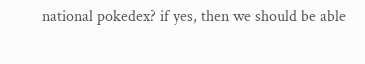national pokedex? if yes, then we should be able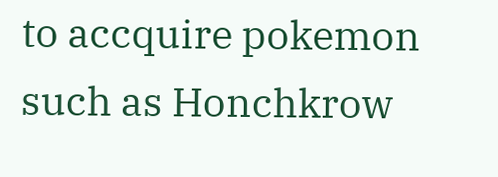to accquire pokemon such as Honchkrow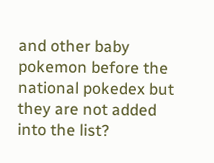and other baby pokemon before the national pokedex but they are not added into the list?